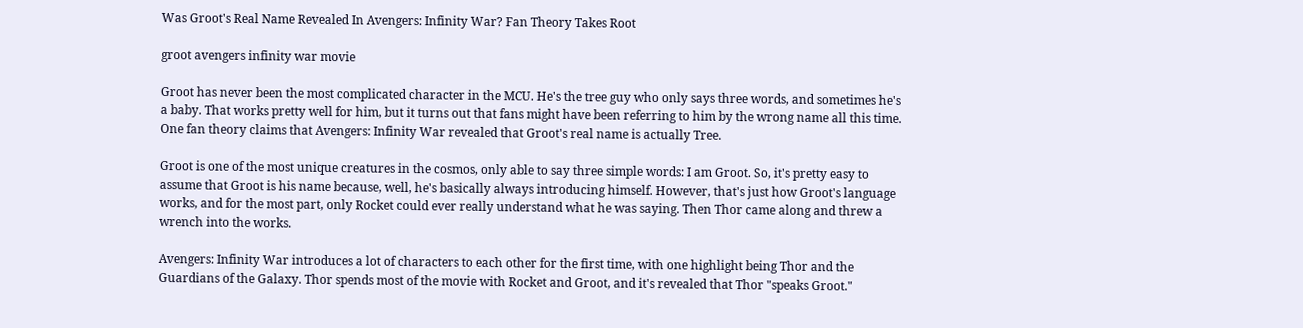Was Groot's Real Name Revealed In Avengers: Infinity War? Fan Theory Takes Root

groot avengers infinity war movie

Groot has never been the most complicated character in the MCU. He's the tree guy who only says three words, and sometimes he's a baby. That works pretty well for him, but it turns out that fans might have been referring to him by the wrong name all this time. One fan theory claims that Avengers: Infinity War revealed that Groot's real name is actually Tree.

Groot is one of the most unique creatures in the cosmos, only able to say three simple words: I am Groot. So, it's pretty easy to assume that Groot is his name because, well, he's basically always introducing himself. However, that's just how Groot's language works, and for the most part, only Rocket could ever really understand what he was saying. Then Thor came along and threw a wrench into the works.

Avengers: Infinity War introduces a lot of characters to each other for the first time, with one highlight being Thor and the Guardians of the Galaxy. Thor spends most of the movie with Rocket and Groot, and it's revealed that Thor "speaks Groot."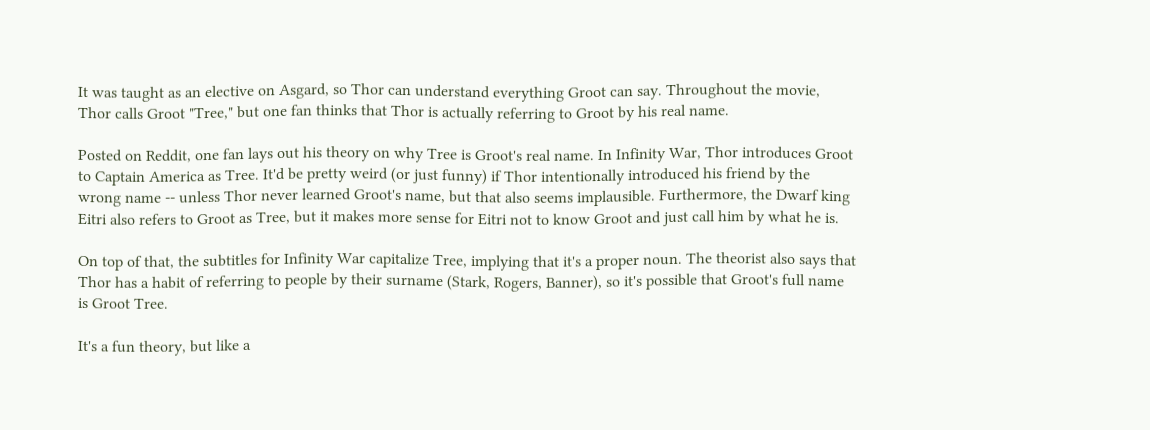It was taught as an elective on Asgard, so Thor can understand everything Groot can say. Throughout the movie, Thor calls Groot "Tree," but one fan thinks that Thor is actually referring to Groot by his real name.

Posted on Reddit, one fan lays out his theory on why Tree is Groot's real name. In Infinity War, Thor introduces Groot to Captain America as Tree. It'd be pretty weird (or just funny) if Thor intentionally introduced his friend by the wrong name -- unless Thor never learned Groot's name, but that also seems implausible. Furthermore, the Dwarf king Eitri also refers to Groot as Tree, but it makes more sense for Eitri not to know Groot and just call him by what he is.

On top of that, the subtitles for Infinity War capitalize Tree, implying that it's a proper noun. The theorist also says that Thor has a habit of referring to people by their surname (Stark, Rogers, Banner), so it's possible that Groot's full name is Groot Tree.

It's a fun theory, but like a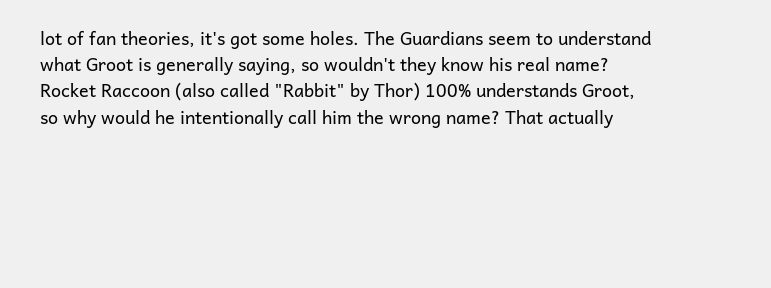lot of fan theories, it's got some holes. The Guardians seem to understand what Groot is generally saying, so wouldn't they know his real name? Rocket Raccoon (also called "Rabbit" by Thor) 100% understands Groot, so why would he intentionally call him the wrong name? That actually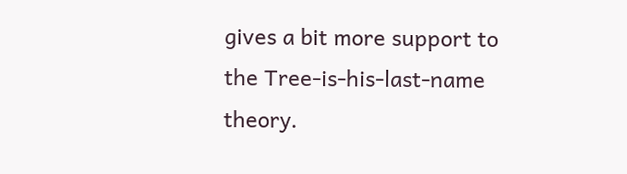gives a bit more support to the Tree-is-his-last-name theory.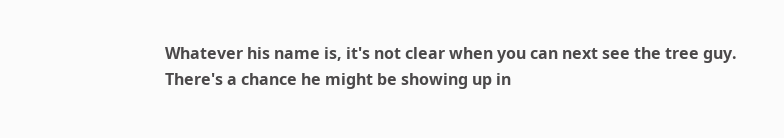Whatever his name is, it's not clear when you can next see the tree guy. There's a chance he might be showing up in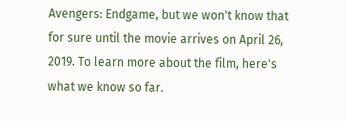Avengers: Endgame, but we won't know that for sure until the movie arrives on April 26, 2019. To learn more about the film, here's what we know so far.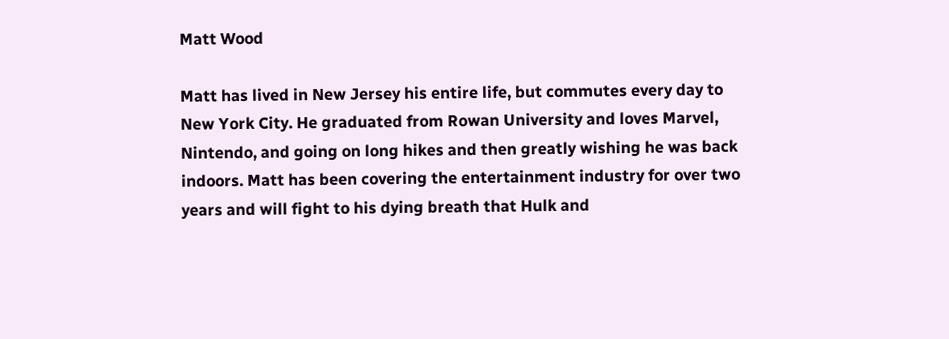Matt Wood

Matt has lived in New Jersey his entire life, but commutes every day to New York City. He graduated from Rowan University and loves Marvel, Nintendo, and going on long hikes and then greatly wishing he was back indoors. Matt has been covering the entertainment industry for over two years and will fight to his dying breath that Hulk and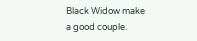Black Widow make a good couple.